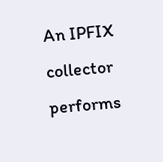An IPFIX collector performs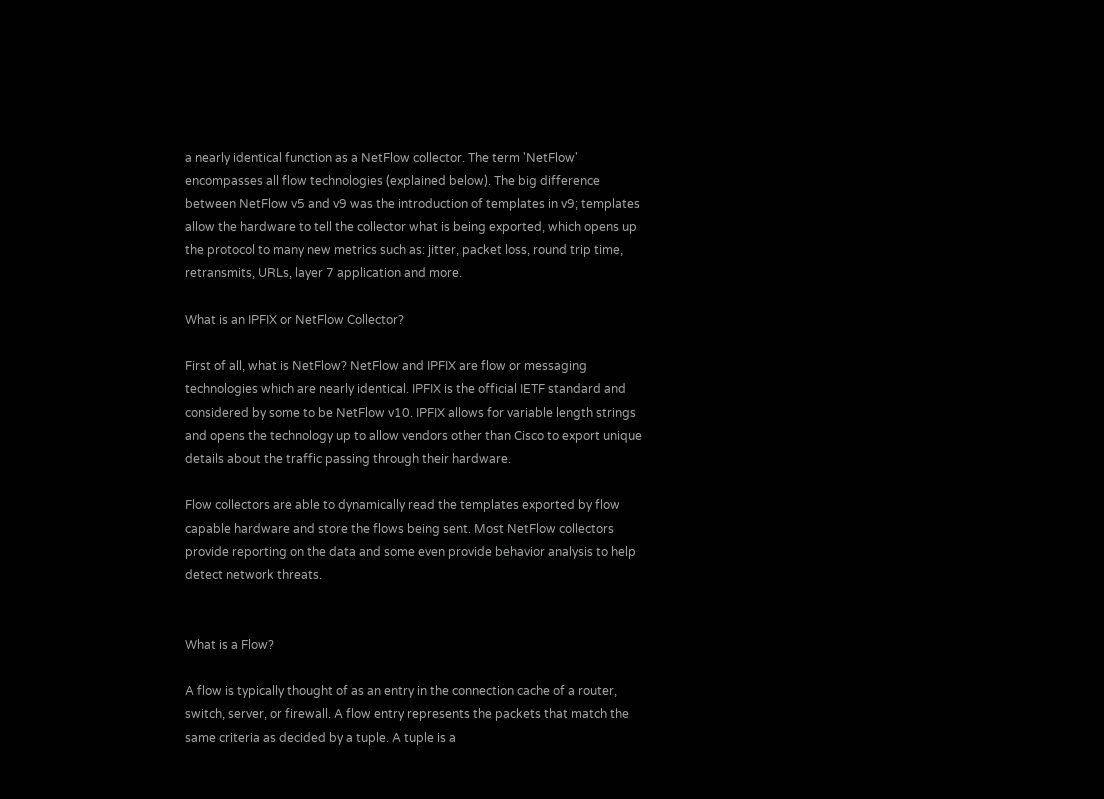a nearly identical function as a NetFlow collector. The term 'NetFlow' encompasses all flow technologies (explained below). The big difference between NetFlow v5 and v9 was the introduction of templates in v9; templates allow the hardware to tell the collector what is being exported, which opens up the protocol to many new metrics such as: jitter, packet loss, round trip time, retransmits, URLs, layer 7 application and more.

What is an IPFIX or NetFlow Collector?

First of all, what is NetFlow? NetFlow and IPFIX are flow or messaging technologies which are nearly identical. IPFIX is the official IETF standard and considered by some to be NetFlow v10. IPFIX allows for variable length strings and opens the technology up to allow vendors other than Cisco to export unique details about the traffic passing through their hardware.

Flow collectors are able to dynamically read the templates exported by flow capable hardware and store the flows being sent. Most NetFlow collectors provide reporting on the data and some even provide behavior analysis to help detect network threats.


What is a Flow?

A flow is typically thought of as an entry in the connection cache of a router, switch, server, or firewall. A flow entry represents the packets that match the same criteria as decided by a tuple. A tuple is a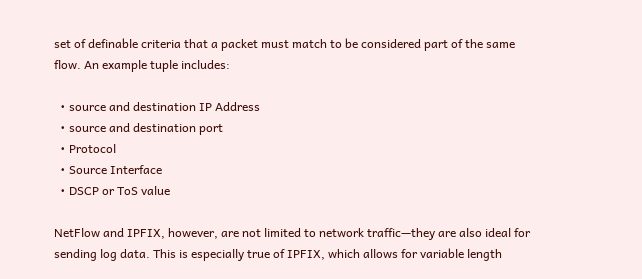set of definable criteria that a packet must match to be considered part of the same flow. An example tuple includes:

  • source and destination IP Address
  • source and destination port
  • Protocol
  • Source Interface
  • DSCP or ToS value

NetFlow and IPFIX, however, are not limited to network traffic—they are also ideal for sending log data. This is especially true of IPFIX, which allows for variable length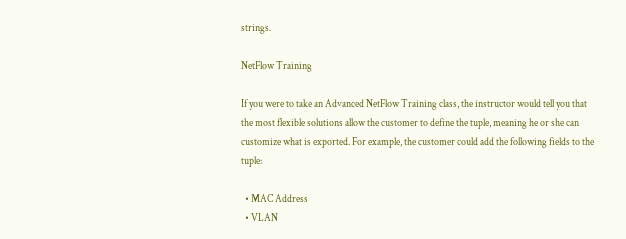strings.

NetFlow Training

If you were to take an Advanced NetFlow Training class, the instructor would tell you that the most flexible solutions allow the customer to define the tuple, meaning he or she can customize what is exported. For example, the customer could add the following fields to the tuple:

  • MAC Address
  • VLAN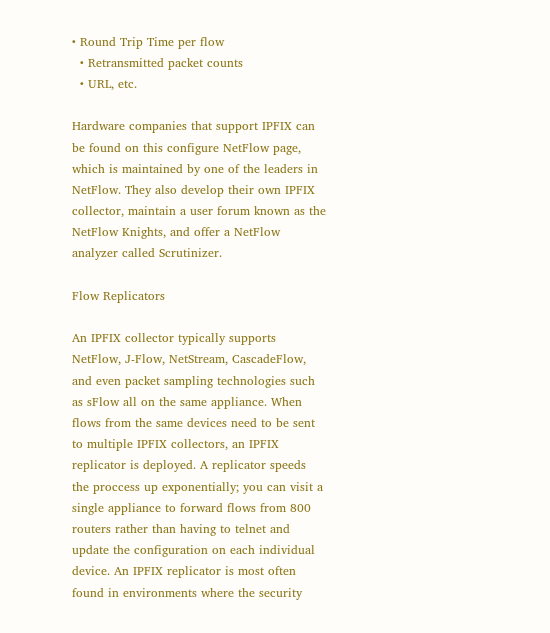• Round Trip Time per flow
  • Retransmitted packet counts
  • URL, etc.

Hardware companies that support IPFIX can be found on this configure NetFlow page, which is maintained by one of the leaders in NetFlow. They also develop their own IPFIX collector, maintain a user forum known as the NetFlow Knights, and offer a NetFlow analyzer called Scrutinizer.

Flow Replicators

An IPFIX collector typically supports NetFlow, J-Flow, NetStream, CascadeFlow, and even packet sampling technologies such as sFlow all on the same appliance. When flows from the same devices need to be sent to multiple IPFIX collectors, an IPFIX replicator is deployed. A replicator speeds the proccess up exponentially; you can visit a single appliance to forward flows from 800 routers rather than having to telnet and update the configuration on each individual device. An IPFIX replicator is most often found in environments where the security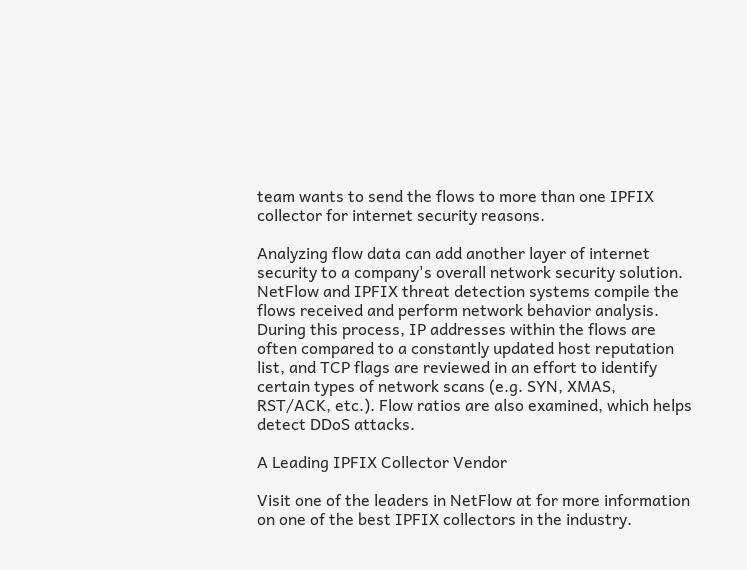team wants to send the flows to more than one IPFIX collector for internet security reasons.

Analyzing flow data can add another layer of internet security to a company's overall network security solution. NetFlow and IPFIX threat detection systems compile the flows received and perform network behavior analysis. During this process, IP addresses within the flows are often compared to a constantly updated host reputation list, and TCP flags are reviewed in an effort to identify certain types of network scans (e.g. SYN, XMAS, RST/ACK, etc.). Flow ratios are also examined, which helps detect DDoS attacks.

A Leading IPFIX Collector Vendor

Visit one of the leaders in NetFlow at for more information on one of the best IPFIX collectors in the industry.